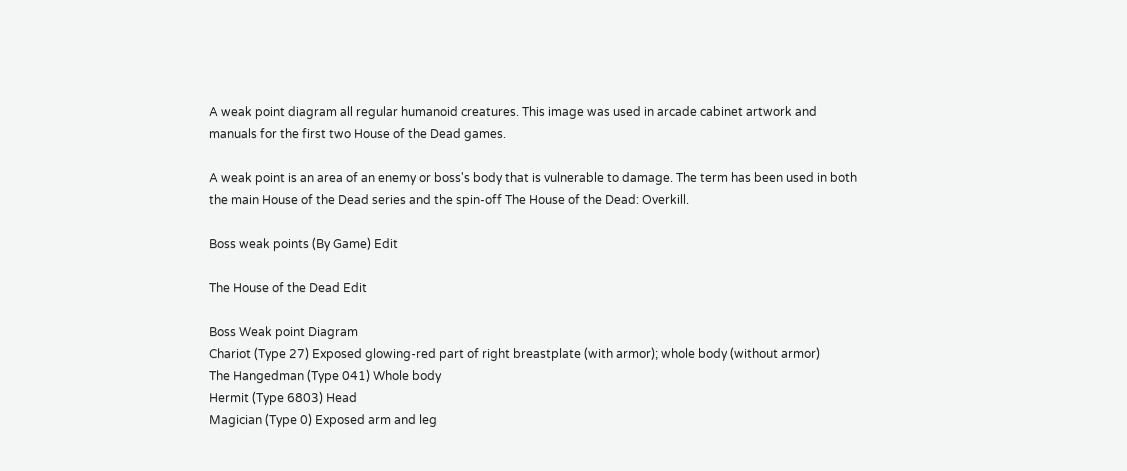A weak point diagram all regular humanoid creatures. This image was used in arcade cabinet artwork and manuals for the first two House of the Dead games.

A weak point is an area of an enemy or boss's body that is vulnerable to damage. The term has been used in both the main House of the Dead series and the spin-off The House of the Dead: Overkill.

Boss weak points (By Game) Edit

The House of the Dead Edit

Boss Weak point Diagram
Chariot (Type 27) Exposed glowing-red part of right breastplate (with armor); whole body (without armor)
The Hangedman (Type 041) Whole body
Hermit (Type 6803) Head
Magician (Type 0) Exposed arm and leg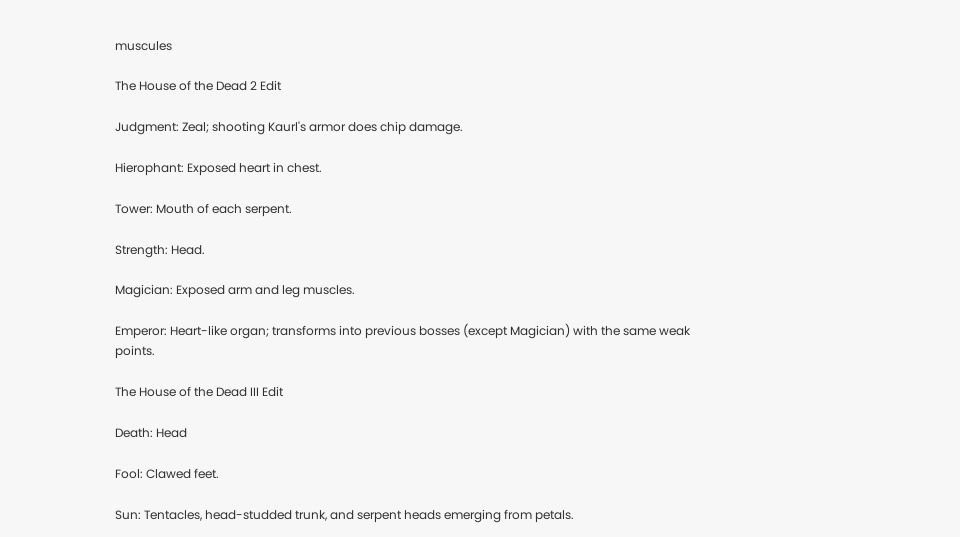muscules

The House of the Dead 2 Edit

Judgment: Zeal; shooting Kaurl's armor does chip damage.

Hierophant: Exposed heart in chest.

Tower: Mouth of each serpent.

Strength: Head.

Magician: Exposed arm and leg muscles.

Emperor: Heart-like organ; transforms into previous bosses (except Magician) with the same weak points.

The House of the Dead III Edit

Death: Head

Fool: Clawed feet.

Sun: Tentacles, head-studded trunk, and serpent heads emerging from petals.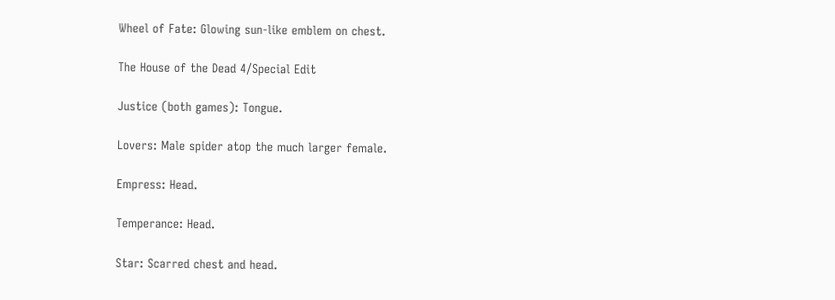Wheel of Fate: Glowing sun-like emblem on chest.

The House of the Dead 4/Special Edit

Justice (both games): Tongue.

Lovers: Male spider atop the much larger female.

Empress: Head.

Temperance: Head.

Star: Scarred chest and head.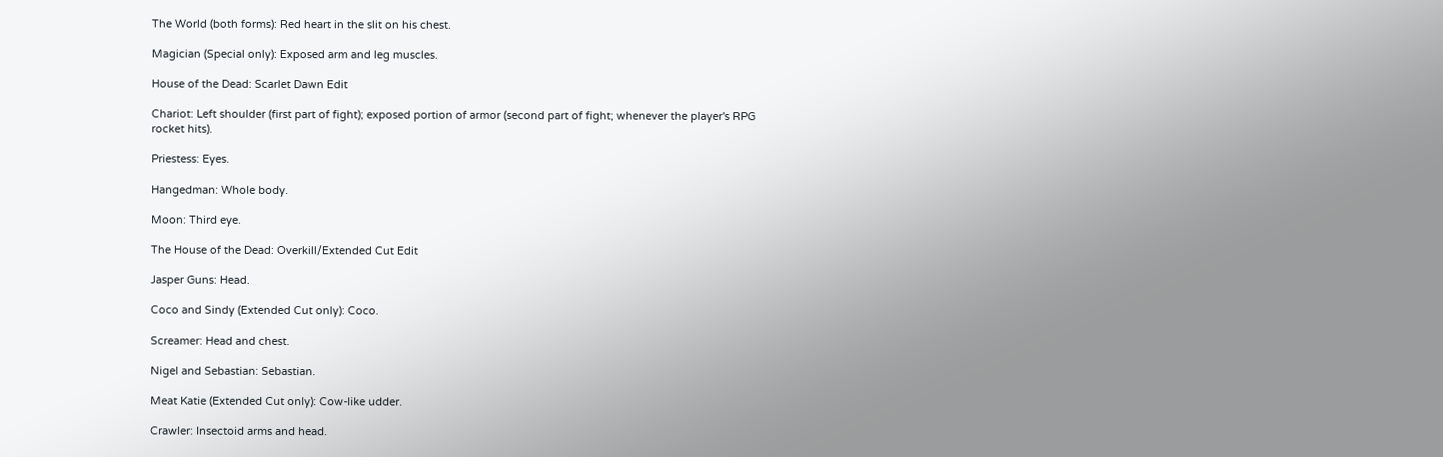The World (both forms): Red heart in the slit on his chest.

Magician (Special only): Exposed arm and leg muscles.

House of the Dead: Scarlet Dawn Edit

Chariot: Left shoulder (first part of fight); exposed portion of armor (second part of fight; whenever the player's RPG rocket hits).

Priestess: Eyes.

Hangedman: Whole body.

Moon: Third eye.

The House of the Dead: Overkill/Extended Cut Edit

Jasper Guns: Head.

Coco and Sindy (Extended Cut only): Coco.

Screamer: Head and chest.

Nigel and Sebastian: Sebastian.

Meat Katie (Extended Cut only): Cow-like udder.

Crawler: Insectoid arms and head.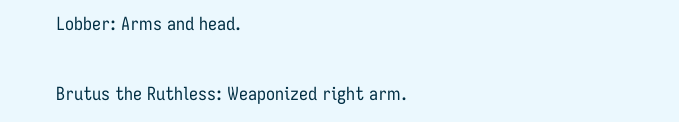Lobber: Arms and head.

Brutus the Ruthless: Weaponized right arm.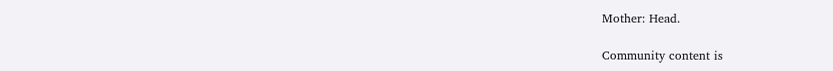Mother: Head.

Community content is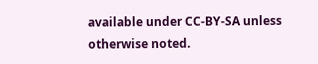available under CC-BY-SA unless otherwise noted.